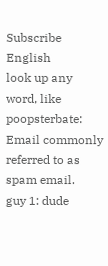Subscribe English
look up any word, like poopsterbate:
Email commonly referred to as spam email.
guy 1: dude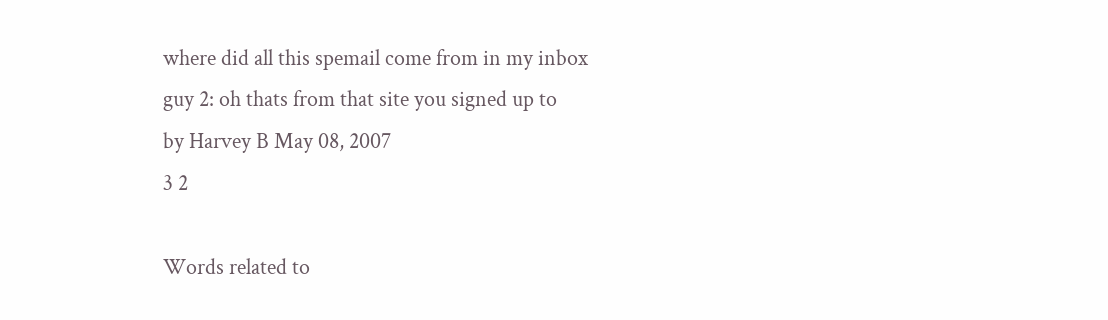where did all this spemail come from in my inbox
guy 2: oh thats from that site you signed up to
by Harvey B May 08, 2007
3 2

Words related to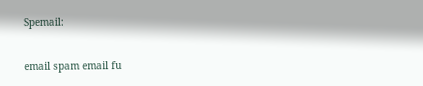Spemail:

email spam email fu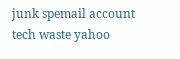junk spemail account tech waste yahoo